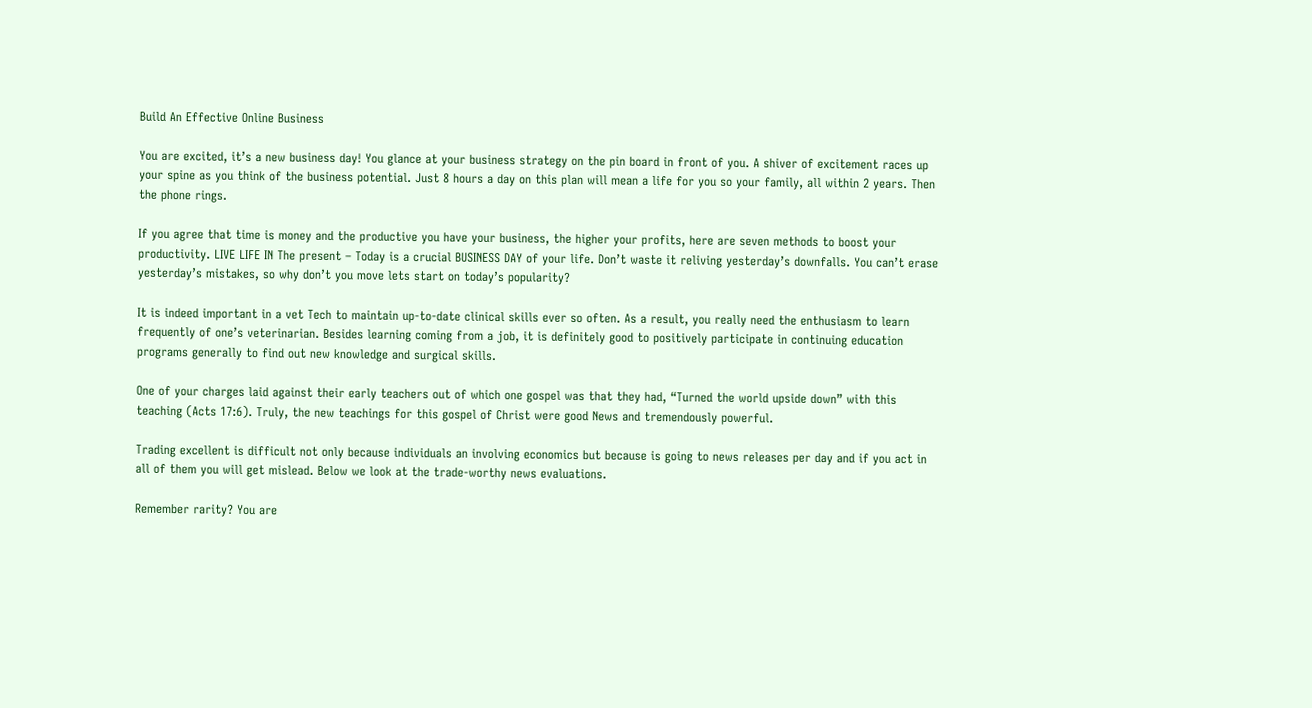Build An Effective Online Business

You are excited, it’s a new business day! You glance at your business strategy on the pin board in front of you. A shiver of excitement races up your spine as you think of the business potential. Just 8 hours a day on this plan will mean a life for you so your family, all within 2 years. Then the phone rings.

If you agree that time is money and the productive you have your business, the higher your profits, here are seven methods to boost your productivity. LIVE LIFE IN The present – Today is a crucial BUSINESS DAY of your life. Don’t waste it reliving yesterday’s downfalls. You can’t erase yesterday’s mistakes, so why don’t you move lets start on today’s popularity?

It is indeed important in a vet Tech to maintain up-to-date clinical skills ever so often. As a result, you really need the enthusiasm to learn frequently of one’s veterinarian. Besides learning coming from a job, it is definitely good to positively participate in continuing education programs generally to find out new knowledge and surgical skills.

One of your charges laid against their early teachers out of which one gospel was that they had, “Turned the world upside down” with this teaching (Acts 17:6). Truly, the new teachings for this gospel of Christ were good News and tremendously powerful.

Trading excellent is difficult not only because individuals an involving economics but because is going to news releases per day and if you act in all of them you will get mislead. Below we look at the trade-worthy news evaluations.

Remember rarity? You are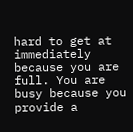hard to get at immediately because you are full. You are busy because you provide a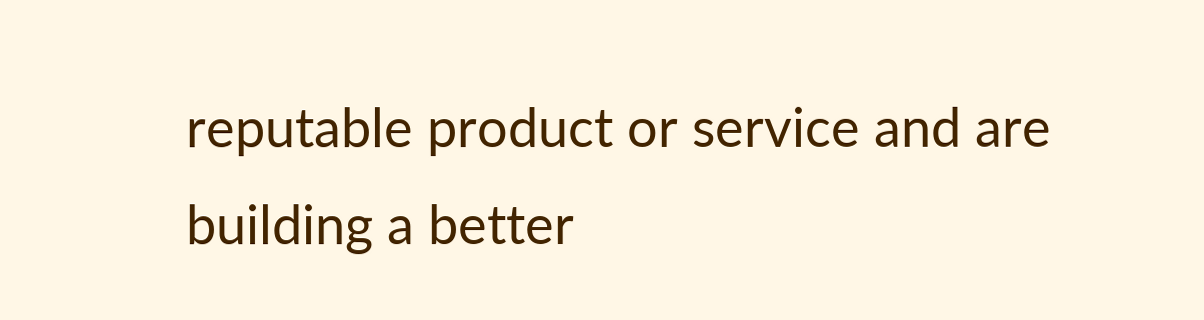reputable product or service and are building a better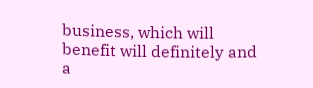business, which will benefit will definitely and a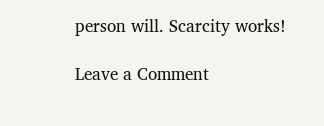person will. Scarcity works!

Leave a Comment